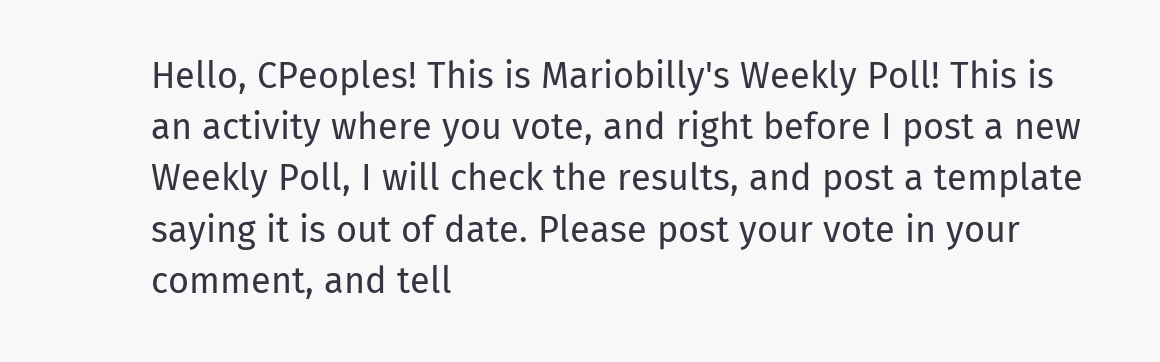Hello, CPeoples! This is Mariobilly's Weekly Poll! This is an activity where you vote, and right before I post a new Weekly Poll, I will check the results, and post a template saying it is out of date. Please post your vote in your comment, and tell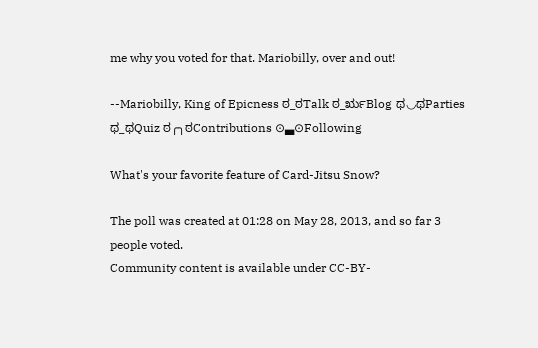me why you voted for that. Mariobilly, over and out!

--Mariobilly, King of Epicness ಠ_ಠTalk ಠ_ರೃBlog ಥ◡ಥParties ಥ_ಥQuiz ಠ╭╮ಠContributions ⊙▃⊙Following

What's your favorite feature of Card-Jitsu Snow?

The poll was created at 01:28 on May 28, 2013, and so far 3 people voted.
Community content is available under CC-BY-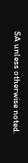SA unless otherwise noted.